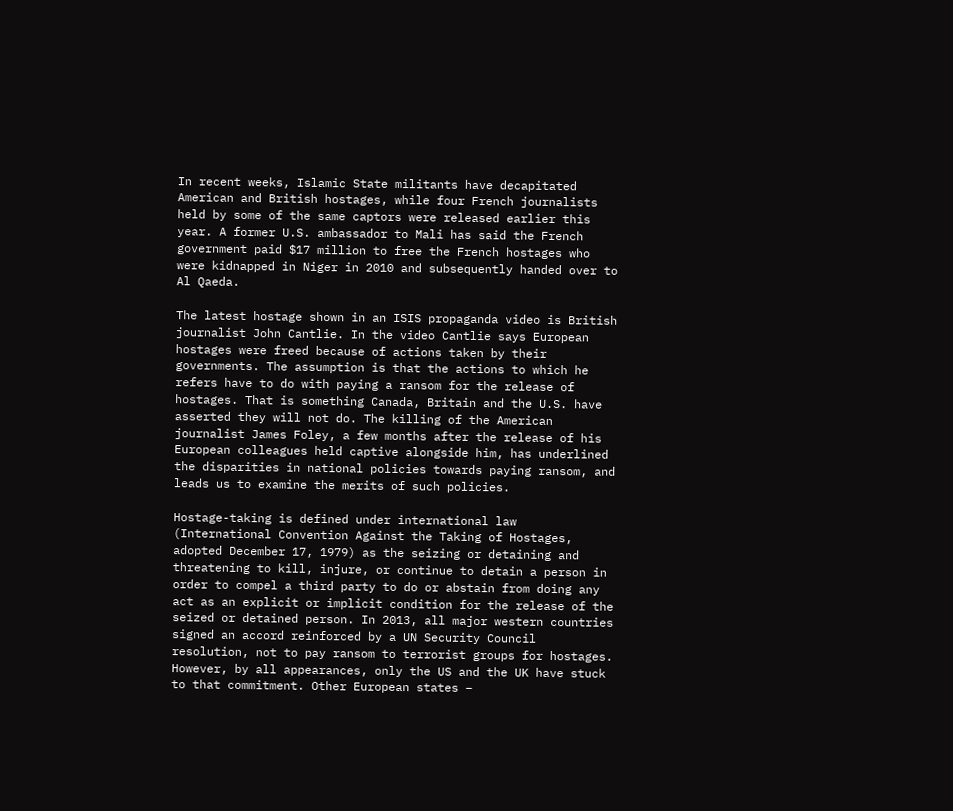In recent weeks, Islamic State militants have decapitated American and British hostages, while four French journalists held by some of the same captors were released earlier this year. A former U.S. ambassador to Mali has said the French government paid $17 million to free the French hostages who were kidnapped in Niger in 2010 and subsequently handed over to Al Qaeda.

The latest hostage shown in an ISIS propaganda video is British journalist John Cantlie. In the video Cantlie says European hostages were freed because of actions taken by their governments. The assumption is that the actions to which he refers have to do with paying a ransom for the release of hostages. That is something Canada, Britain and the U.S. have asserted they will not do. The killing of the American journalist James Foley, a few months after the release of his European colleagues held captive alongside him, has underlined the disparities in national policies towards paying ransom, and leads us to examine the merits of such policies.

Hostage-taking is defined under international law (International Convention Against the Taking of Hostages, adopted December 17, 1979) as the seizing or detaining and threatening to kill, injure, or continue to detain a person in order to compel a third party to do or abstain from doing any act as an explicit or implicit condition for the release of the seized or detained person. In 2013, all major western countries signed an accord reinforced by a UN Security Council resolution, not to pay ransom to terrorist groups for hostages. However, by all appearances, only the US and the UK have stuck to that commitment. Other European states –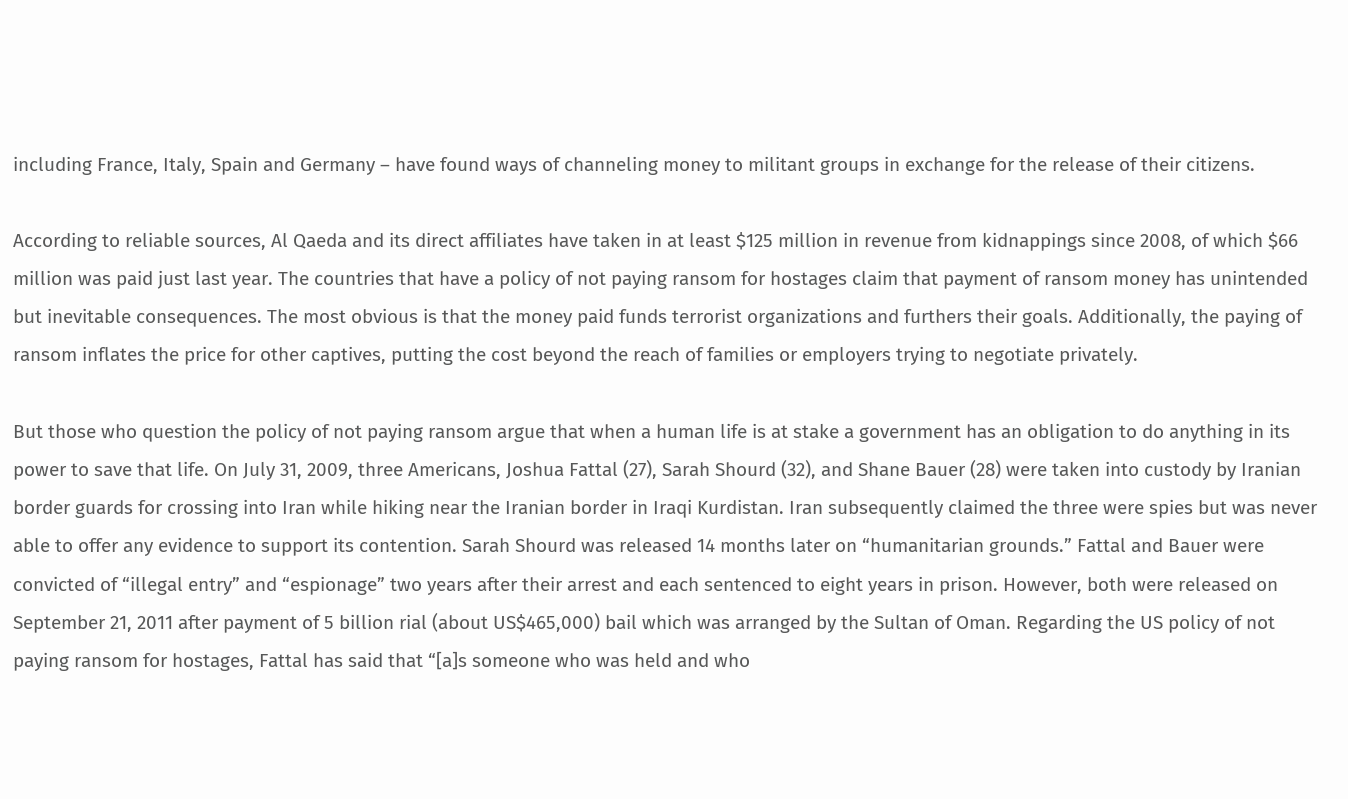including France, Italy, Spain and Germany – have found ways of channeling money to militant groups in exchange for the release of their citizens.

According to reliable sources, Al Qaeda and its direct affiliates have taken in at least $125 million in revenue from kidnappings since 2008, of which $66 million was paid just last year. The countries that have a policy of not paying ransom for hostages claim that payment of ransom money has unintended but inevitable consequences. The most obvious is that the money paid funds terrorist organizations and furthers their goals. Additionally, the paying of ransom inflates the price for other captives, putting the cost beyond the reach of families or employers trying to negotiate privately.

But those who question the policy of not paying ransom argue that when a human life is at stake a government has an obligation to do anything in its power to save that life. On July 31, 2009, three Americans, Joshua Fattal (27), Sarah Shourd (32), and Shane Bauer (28) were taken into custody by Iranian border guards for crossing into Iran while hiking near the Iranian border in Iraqi Kurdistan. Iran subsequently claimed the three were spies but was never able to offer any evidence to support its contention. Sarah Shourd was released 14 months later on “humanitarian grounds.” Fattal and Bauer were convicted of “illegal entry” and “espionage” two years after their arrest and each sentenced to eight years in prison. However, both were released on September 21, 2011 after payment of 5 billion rial (about US$465,000) bail which was arranged by the Sultan of Oman. Regarding the US policy of not paying ransom for hostages, Fattal has said that “[a]s someone who was held and who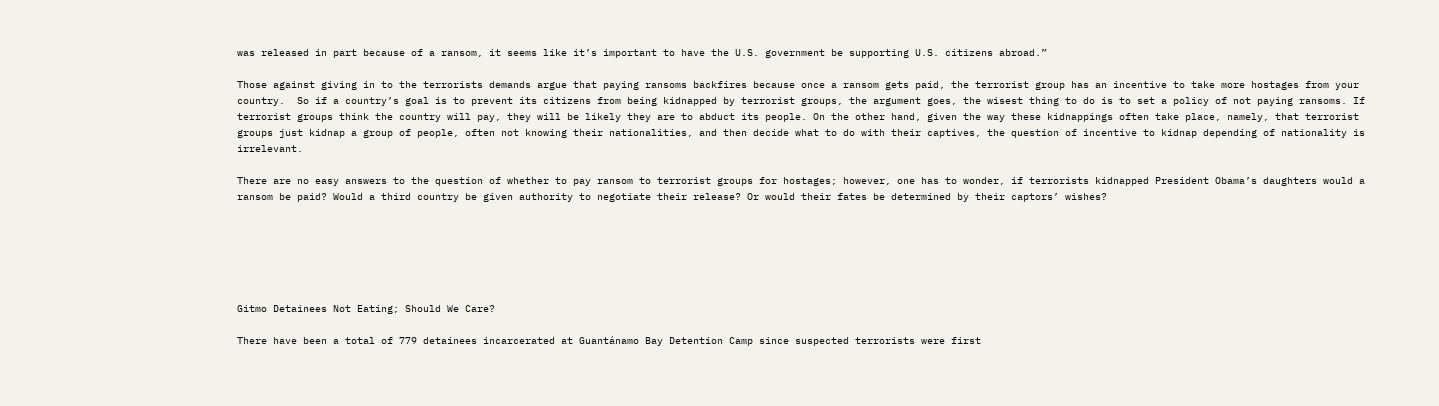was released in part because of a ransom, it seems like it’s important to have the U.S. government be supporting U.S. citizens abroad.”

Those against giving in to the terrorists demands argue that paying ransoms backfires because once a ransom gets paid, the terrorist group has an incentive to take more hostages from your country.  So if a country’s goal is to prevent its citizens from being kidnapped by terrorist groups, the argument goes, the wisest thing to do is to set a policy of not paying ransoms. If terrorist groups think the country will pay, they will be likely they are to abduct its people. On the other hand, given the way these kidnappings often take place, namely, that terrorist groups just kidnap a group of people, often not knowing their nationalities, and then decide what to do with their captives, the question of incentive to kidnap depending of nationality is irrelevant.

There are no easy answers to the question of whether to pay ransom to terrorist groups for hostages; however, one has to wonder, if terrorists kidnapped President Obama’s daughters would a ransom be paid? Would a third country be given authority to negotiate their release? Or would their fates be determined by their captors’ wishes?






Gitmo Detainees Not Eating; Should We Care?

There have been a total of 779 detainees incarcerated at Guantánamo Bay Detention Camp since suspected terrorists were first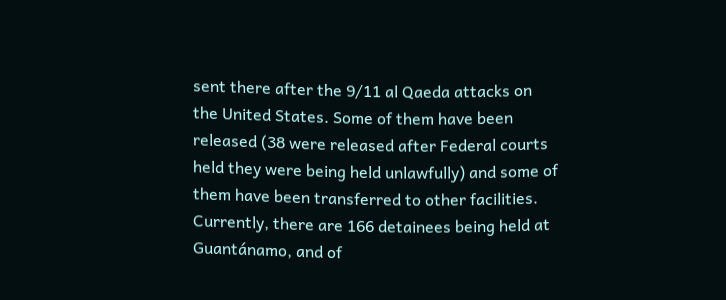sent there after the 9/11 al Qaeda attacks on the United States. Some of them have been released (38 were released after Federal courts held they were being held unlawfully) and some of them have been transferred to other facilities. Currently, there are 166 detainees being held at Guantánamo, and of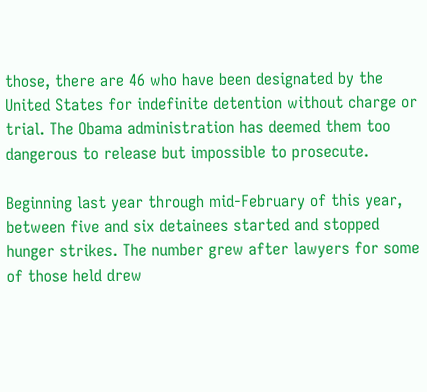those, there are 46 who have been designated by the United States for indefinite detention without charge or trial. The Obama administration has deemed them too dangerous to release but impossible to prosecute.

Beginning last year through mid-February of this year, between five and six detainees started and stopped hunger strikes. The number grew after lawyers for some of those held drew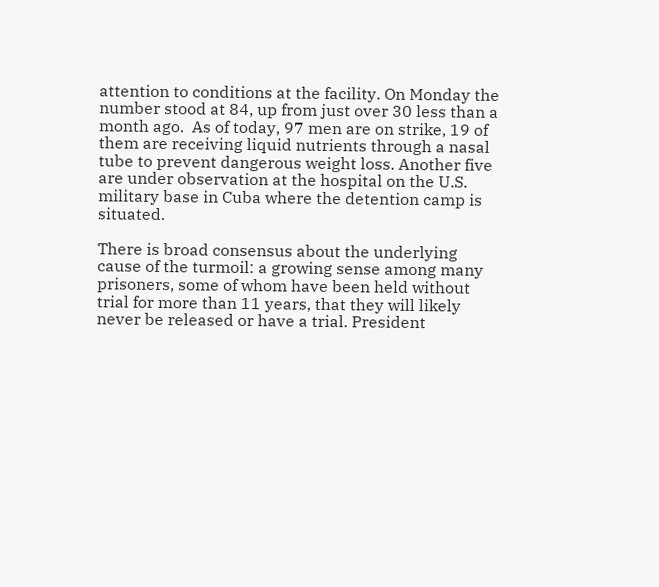attention to conditions at the facility. On Monday the number stood at 84, up from just over 30 less than a month ago.  As of today, 97 men are on strike, 19 of them are receiving liquid nutrients through a nasal tube to prevent dangerous weight loss. Another five are under observation at the hospital on the U.S. military base in Cuba where the detention camp is situated.

There is broad consensus about the underlying cause of the turmoil: a growing sense among many prisoners, some of whom have been held without trial for more than 11 years, that they will likely never be released or have a trial. President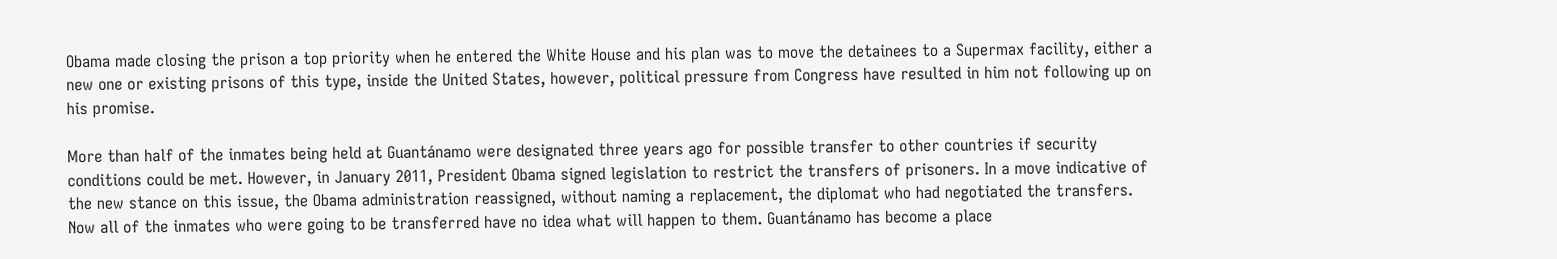Obama made closing the prison a top priority when he entered the White House and his plan was to move the detainees to a Supermax facility, either a new one or existing prisons of this type, inside the United States, however, political pressure from Congress have resulted in him not following up on his promise.

More than half of the inmates being held at Guantánamo were designated three years ago for possible transfer to other countries if security conditions could be met. However, in January 2011, President Obama signed legislation to restrict the transfers of prisoners. In a move indicative of the new stance on this issue, the Obama administration reassigned, without naming a replacement, the diplomat who had negotiated the transfers. Now all of the inmates who were going to be transferred have no idea what will happen to them. Guantánamo has become a place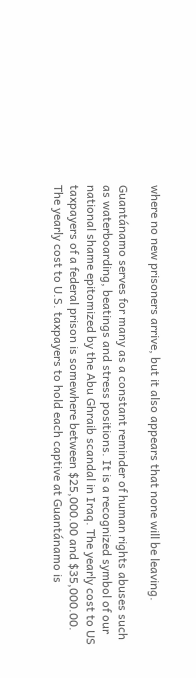where no new prisoners arrive, but it also appears that none will be leaving.

Guantánamo serves for many as a constant reminder of human rights abuses such as waterboarding, beatings and stress positions. It is a recognized symbol of our national shame epitomized by the Abu Ghraib scandal in Iraq. The yearly cost to US taxpayers of a federal prison is somewhere between $25,000.00 and $35,000.00. The yearly cost to U.S. taxpayers to hold each captive at Guantánamo is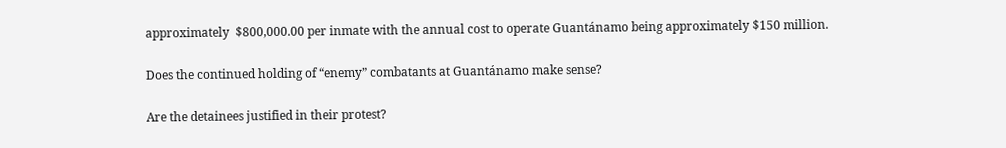approximately  $800,000.00 per inmate with the annual cost to operate Guantánamo being approximately $150 million.

Does the continued holding of “enemy” combatants at Guantánamo make sense?

Are the detainees justified in their protest?